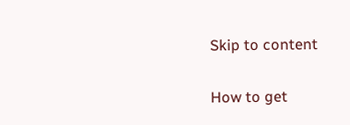Skip to content

How to get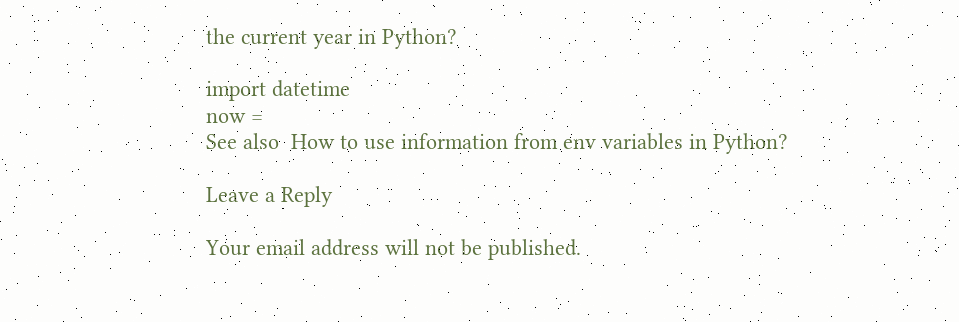the current year in Python?

import datetime
now =
See also  How to use information from env variables in Python?

Leave a Reply

Your email address will not be published.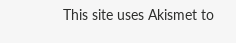This site uses Akismet to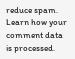reduce spam. Learn how your comment data is processed.